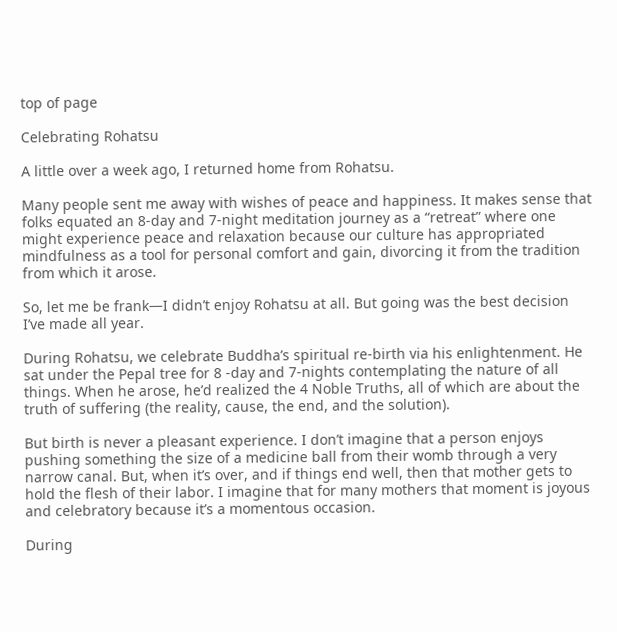top of page

Celebrating Rohatsu

A little over a week ago, I returned home from Rohatsu.

Many people sent me away with wishes of peace and happiness. It makes sense that folks equated an 8-day and 7-night meditation journey as a “retreat” where one might experience peace and relaxation because our culture has appropriated mindfulness as a tool for personal comfort and gain, divorcing it from the tradition from which it arose.

So, let me be frank—I didn’t enjoy Rohatsu at all. But going was the best decision I’ve made all year.

During Rohatsu, we celebrate Buddha’s spiritual re-birth via his enlightenment. He sat under the Pepal tree for 8 -day and 7-nights contemplating the nature of all things. When he arose, he’d realized the 4 Noble Truths, all of which are about the truth of suffering (the reality, cause, the end, and the solution).

But birth is never a pleasant experience. I don’t imagine that a person enjoys pushing something the size of a medicine ball from their womb through a very narrow canal. But, when it’s over, and if things end well, then that mother gets to hold the flesh of their labor. I imagine that for many mothers that moment is joyous and celebratory because it’s a momentous occasion.

During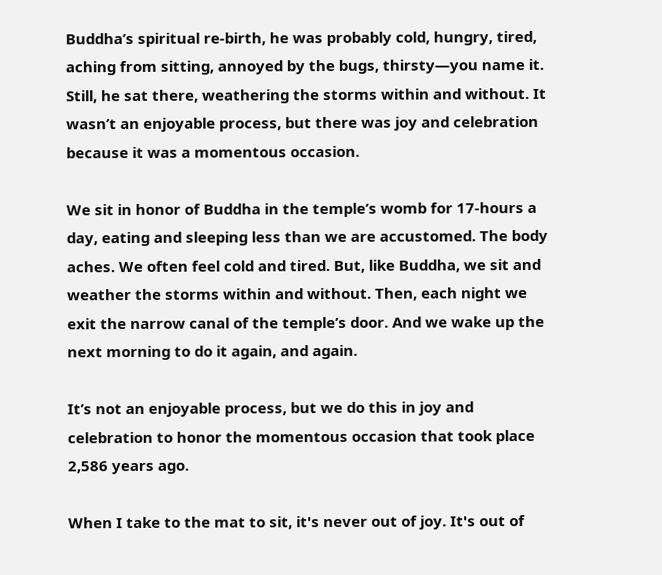Buddha’s spiritual re-birth, he was probably cold, hungry, tired, aching from sitting, annoyed by the bugs, thirsty—you name it. Still, he sat there, weathering the storms within and without. It wasn’t an enjoyable process, but there was joy and celebration because it was a momentous occasion.

We sit in honor of Buddha in the temple’s womb for 17-hours a day, eating and sleeping less than we are accustomed. The body aches. We often feel cold and tired. But, like Buddha, we sit and weather the storms within and without. Then, each night we exit the narrow canal of the temple’s door. And we wake up the next morning to do it again, and again.

It’s not an enjoyable process, but we do this in joy and celebration to honor the momentous occasion that took place 2,586 years ago.

When I take to the mat to sit, it's never out of joy. It's out of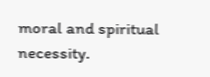moral and spiritual necessity.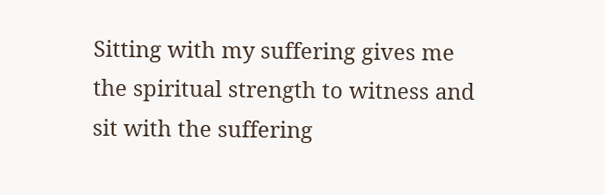Sitting with my suffering gives me the spiritual strength to witness and sit with the suffering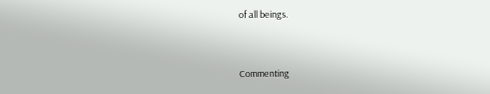of all beings.


Commenting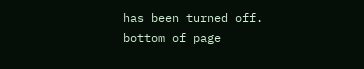has been turned off.
bottom of page